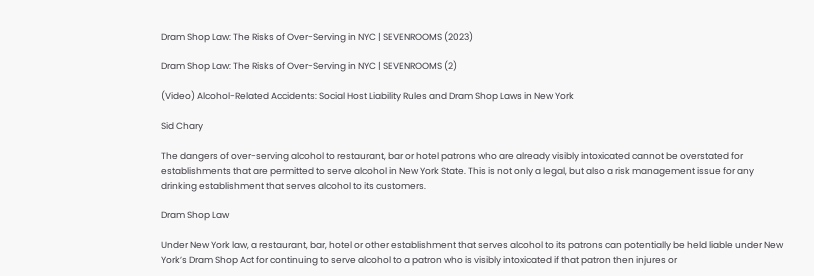Dram Shop Law: The Risks of Over-Serving in NYC | SEVENROOMS (2023)

Dram Shop Law: The Risks of Over-Serving in NYC | SEVENROOMS (2)

(Video) Alcohol-Related Accidents: Social Host Liability Rules and Dram Shop Laws in New York

Sid Chary

The dangers of over-serving alcohol to restaurant, bar or hotel patrons who are already visibly intoxicated cannot be overstated for establishments that are permitted to serve alcohol in New York State. This is not only a legal, but also a risk management issue for any drinking establishment that serves alcohol to its customers.

Dram Shop Law

Under New York law, a restaurant, bar, hotel or other establishment that serves alcohol to its patrons can potentially be held liable under New York’s Dram Shop Act for continuing to serve alcohol to a patron who is visibly intoxicated if that patron then injures or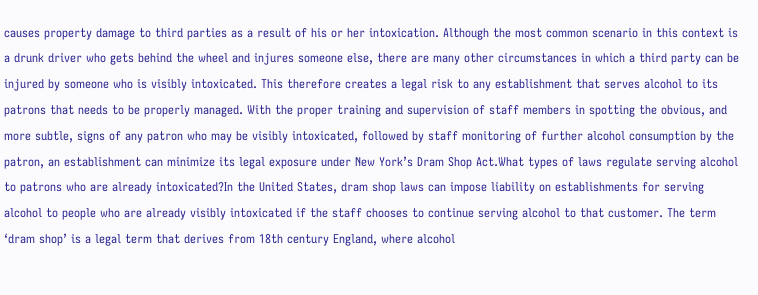causes property damage to third parties as a result of his or her intoxication. Although the most common scenario in this context is a drunk driver who gets behind the wheel and injures someone else, there are many other circumstances in which a third party can be injured by someone who is visibly intoxicated. This therefore creates a legal risk to any establishment that serves alcohol to its patrons that needs to be properly managed. With the proper training and supervision of staff members in spotting the obvious, and more subtle, signs of any patron who may be visibly intoxicated, followed by staff monitoring of further alcohol consumption by the patron, an establishment can minimize its legal exposure under New York’s Dram Shop Act.What types of laws regulate serving alcohol to patrons who are already intoxicated?In the United States, dram shop laws can impose liability on establishments for serving alcohol to people who are already visibly intoxicated if the staff chooses to continue serving alcohol to that customer. The term ‘dram shop’ is a legal term that derives from 18th century England, where alcohol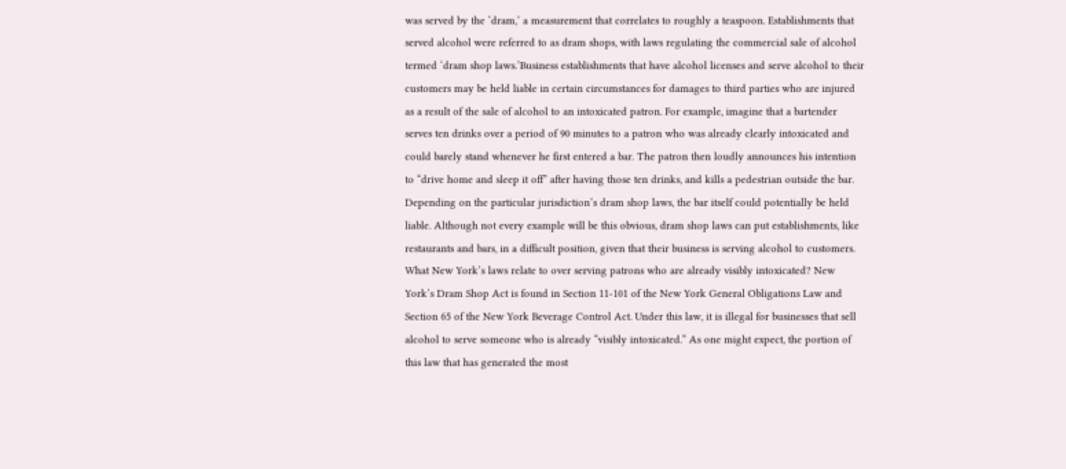was served by the ‘dram,’ a measurement that correlates to roughly a teaspoon. Establishments that served alcohol were referred to as dram shops, with laws regulating the commercial sale of alcohol termed ‘dram shop laws.’Business establishments that have alcohol licenses and serve alcohol to their customers may be held liable in certain circumstances for damages to third parties who are injured as a result of the sale of alcohol to an intoxicated patron. For example, imagine that a bartender serves ten drinks over a period of 90 minutes to a patron who was already clearly intoxicated and could barely stand whenever he first entered a bar. The patron then loudly announces his intention to “drive home and sleep it off” after having those ten drinks, and kills a pedestrian outside the bar. Depending on the particular jurisdiction’s dram shop laws, the bar itself could potentially be held liable. Although not every example will be this obvious, dram shop laws can put establishments, like restaurants and bars, in a difficult position, given that their business is serving alcohol to customers. What New York’s laws relate to over serving patrons who are already visibly intoxicated? New York’s Dram Shop Act is found in Section 11-101 of the New York General Obligations Law and Section 65 of the New York Beverage Control Act. Under this law, it is illegal for businesses that sell alcohol to serve someone who is already “visibly intoxicated.” As one might expect, the portion of this law that has generated the most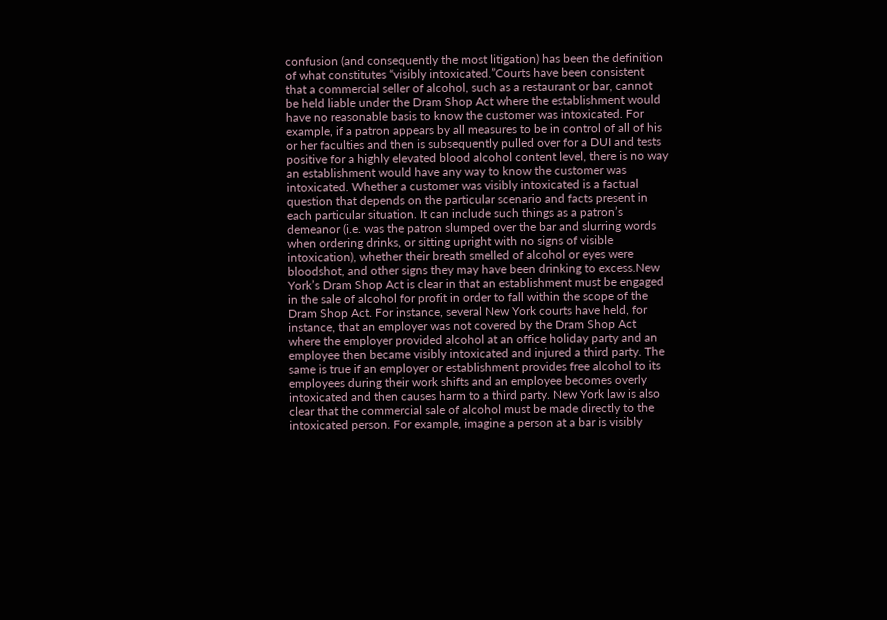confusion (and consequently the most litigation) has been the definition of what constitutes “visibly intoxicated.”Courts have been consistent that a commercial seller of alcohol, such as a restaurant or bar, cannot be held liable under the Dram Shop Act where the establishment would have no reasonable basis to know the customer was intoxicated. For example, if a patron appears by all measures to be in control of all of his or her faculties and then is subsequently pulled over for a DUI and tests positive for a highly elevated blood alcohol content level, there is no way an establishment would have any way to know the customer was intoxicated. Whether a customer was visibly intoxicated is a factual question that depends on the particular scenario and facts present in each particular situation. It can include such things as a patron’s demeanor (i.e. was the patron slumped over the bar and slurring words when ordering drinks, or sitting upright with no signs of visible intoxication), whether their breath smelled of alcohol or eyes were bloodshot, and other signs they may have been drinking to excess.New York’s Dram Shop Act is clear in that an establishment must be engaged in the sale of alcohol for profit in order to fall within the scope of the Dram Shop Act. For instance, several New York courts have held, for instance, that an employer was not covered by the Dram Shop Act where the employer provided alcohol at an office holiday party and an employee then became visibly intoxicated and injured a third party. The same is true if an employer or establishment provides free alcohol to its employees during their work shifts and an employee becomes overly intoxicated and then causes harm to a third party. New York law is also clear that the commercial sale of alcohol must be made directly to the intoxicated person. For example, imagine a person at a bar is visibly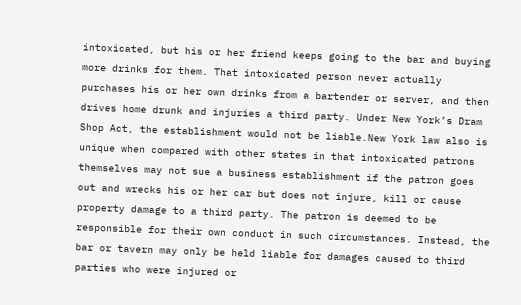intoxicated, but his or her friend keeps going to the bar and buying more drinks for them. That intoxicated person never actually purchases his or her own drinks from a bartender or server, and then drives home drunk and injuries a third party. Under New York’s Dram Shop Act, the establishment would not be liable.New York law also is unique when compared with other states in that intoxicated patrons themselves may not sue a business establishment if the patron goes out and wrecks his or her car but does not injure, kill or cause property damage to a third party. The patron is deemed to be responsible for their own conduct in such circumstances. Instead, the bar or tavern may only be held liable for damages caused to third parties who were injured or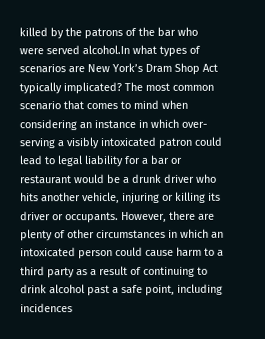killed by the patrons of the bar who were served alcohol.In what types of scenarios are New York’s Dram Shop Act typically implicated? The most common scenario that comes to mind when considering an instance in which over-serving a visibly intoxicated patron could lead to legal liability for a bar or restaurant would be a drunk driver who hits another vehicle, injuring or killing its driver or occupants. However, there are plenty of other circumstances in which an intoxicated person could cause harm to a third party as a result of continuing to drink alcohol past a safe point, including incidences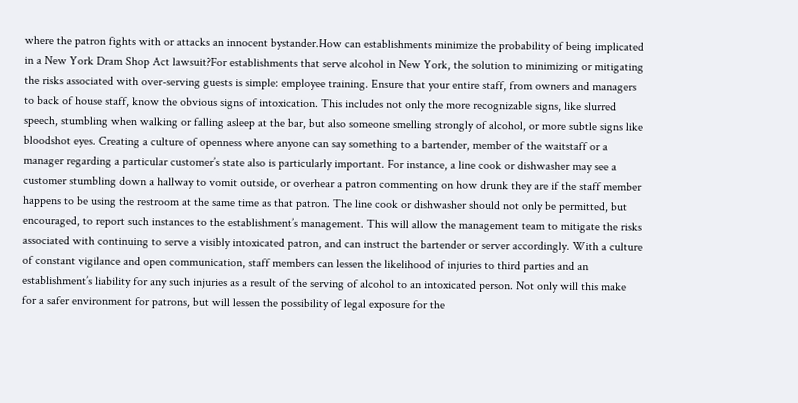where the patron fights with or attacks an innocent bystander.How can establishments minimize the probability of being implicated in a New York Dram Shop Act lawsuit?For establishments that serve alcohol in New York, the solution to minimizing or mitigating the risks associated with over-serving guests is simple: employee training. Ensure that your entire staff, from owners and managers to back of house staff, know the obvious signs of intoxication. This includes not only the more recognizable signs, like slurred speech, stumbling when walking or falling asleep at the bar, but also someone smelling strongly of alcohol, or more subtle signs like bloodshot eyes. Creating a culture of openness where anyone can say something to a bartender, member of the waitstaff or a manager regarding a particular customer’s state also is particularly important. For instance, a line cook or dishwasher may see a customer stumbling down a hallway to vomit outside, or overhear a patron commenting on how drunk they are if the staff member happens to be using the restroom at the same time as that patron. The line cook or dishwasher should not only be permitted, but encouraged, to report such instances to the establishment’s management. This will allow the management team to mitigate the risks associated with continuing to serve a visibly intoxicated patron, and can instruct the bartender or server accordingly. With a culture of constant vigilance and open communication, staff members can lessen the likelihood of injuries to third parties and an establishment’s liability for any such injuries as a result of the serving of alcohol to an intoxicated person. Not only will this make for a safer environment for patrons, but will lessen the possibility of legal exposure for the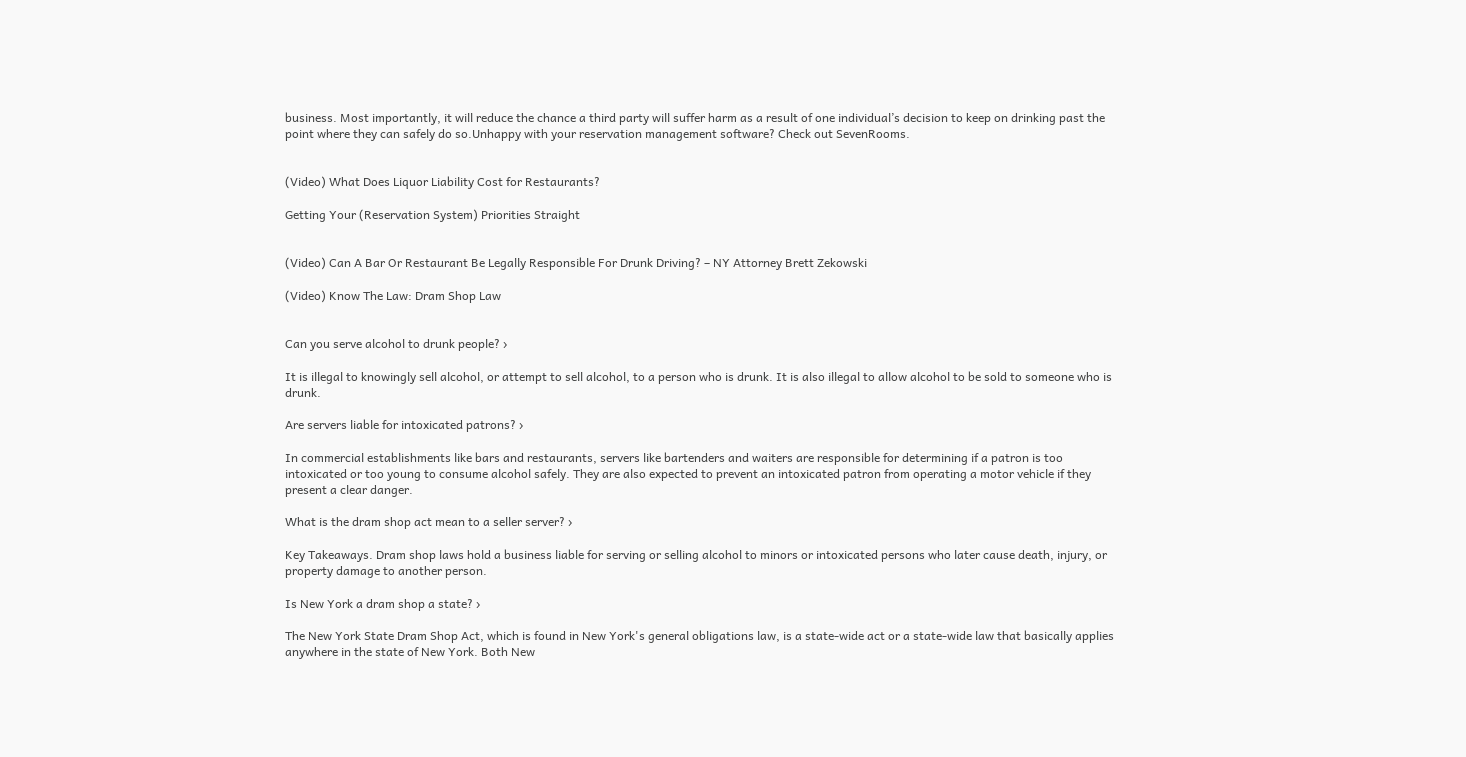business. Most importantly, it will reduce the chance a third party will suffer harm as a result of one individual’s decision to keep on drinking past the point where they can safely do so.Unhappy with your reservation management software? Check out SevenRooms.


(Video) What Does Liquor Liability Cost for Restaurants?

Getting Your (Reservation System) Priorities Straight


(Video) Can A Bar Or Restaurant Be Legally Responsible For Drunk Driving? – NY Attorney Brett Zekowski

(Video) Know The Law: Dram Shop Law


Can you serve alcohol to drunk people? ›

It is illegal to knowingly sell alcohol, or attempt to sell alcohol, to a person who is drunk. It is also illegal to allow alcohol to be sold to someone who is drunk.

Are servers liable for intoxicated patrons? ›

In commercial establishments like bars and restaurants, servers like bartenders and waiters are responsible for determining if a patron is too intoxicated or too young to consume alcohol safely. They are also expected to prevent an intoxicated patron from operating a motor vehicle if they present a clear danger.

What is the dram shop act mean to a seller server? ›

Key Takeaways. Dram shop laws hold a business liable for serving or selling alcohol to minors or intoxicated persons who later cause death, injury, or property damage to another person.

Is New York a dram shop a state? ›

The New York State Dram Shop Act, which is found in New York's general obligations law, is a state-wide act or a state-wide law that basically applies anywhere in the state of New York. Both New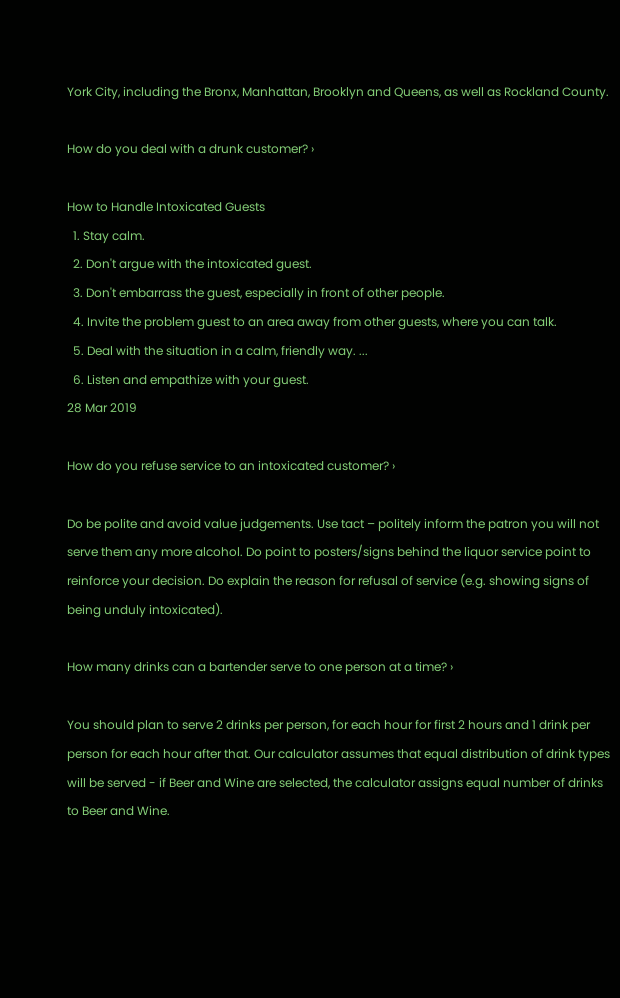York City, including the Bronx, Manhattan, Brooklyn and Queens, as well as Rockland County.

How do you deal with a drunk customer? ›

How to Handle Intoxicated Guests
  1. Stay calm.
  2. Don't argue with the intoxicated guest.
  3. Don't embarrass the guest, especially in front of other people.
  4. Invite the problem guest to an area away from other guests, where you can talk.
  5. Deal with the situation in a calm, friendly way. ...
  6. Listen and empathize with your guest.
28 Mar 2019

How do you refuse service to an intoxicated customer? ›

Do be polite and avoid value judgements. Use tact – politely inform the patron you will not serve them any more alcohol. Do point to posters/signs behind the liquor service point to reinforce your decision. Do explain the reason for refusal of service (e.g. showing signs of being unduly intoxicated).

How many drinks can a bartender serve to one person at a time? ›

You should plan to serve 2 drinks per person, for each hour for first 2 hours and 1 drink per person for each hour after that. Our calculator assumes that equal distribution of drink types will be served - if Beer and Wine are selected, the calculator assigns equal number of drinks to Beer and Wine.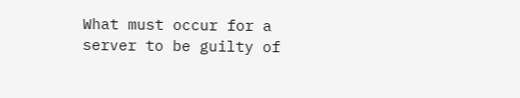What must occur for a server to be guilty of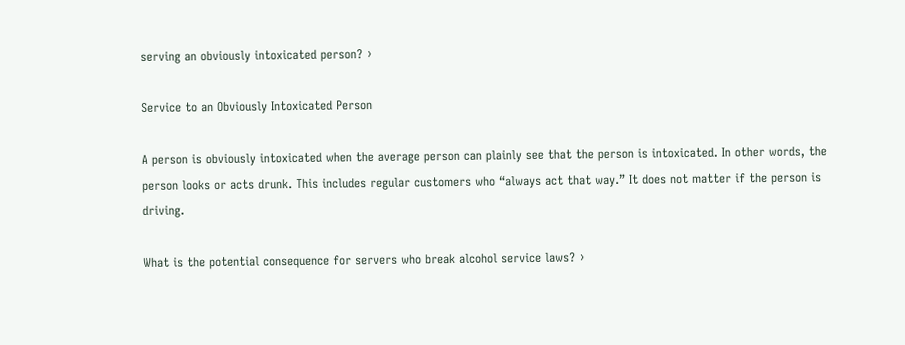serving an obviously intoxicated person? ›

Service to an Obviously Intoxicated Person

A person is obviously intoxicated when the average person can plainly see that the person is intoxicated. In other words, the person looks or acts drunk. This includes regular customers who “always act that way.” It does not matter if the person is driving.

What is the potential consequence for servers who break alcohol service laws? ›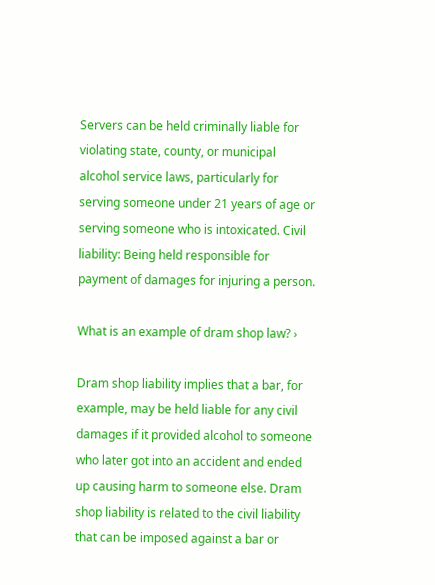Servers can be held criminally liable for violating state, county, or municipal alcohol service laws, particularly for serving someone under 21 years of age or serving someone who is intoxicated. Civil liability: Being held responsible for payment of damages for injuring a person.

What is an example of dram shop law? ›

Dram shop liability implies that a bar, for example, may be held liable for any civil damages if it provided alcohol to someone who later got into an accident and ended up causing harm to someone else. Dram shop liability is related to the civil liability that can be imposed against a bar or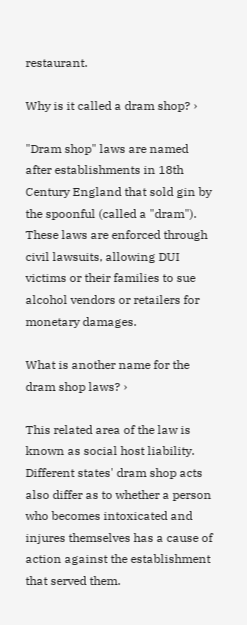restaurant.

Why is it called a dram shop? ›

"Dram shop" laws are named after establishments in 18th Century England that sold gin by the spoonful (called a "dram"). These laws are enforced through civil lawsuits, allowing DUI victims or their families to sue alcohol vendors or retailers for monetary damages.

What is another name for the dram shop laws? ›

This related area of the law is known as social host liability. Different states' dram shop acts also differ as to whether a person who becomes intoxicated and injures themselves has a cause of action against the establishment that served them.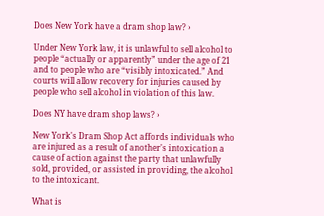Does New York have a dram shop law? ›

Under New York law, it is unlawful to sell alcohol to people “actually or apparently” under the age of 21 and to people who are “visibly intoxicated.” And courts will allow recovery for injuries caused by people who sell alcohol in violation of this law.

Does NY have dram shop laws? ›

New York's Dram Shop Act affords individuals who are injured as a result of another's intoxication a cause of action against the party that unlawfully sold, provided, or assisted in providing, the alcohol to the intoxicant.

What is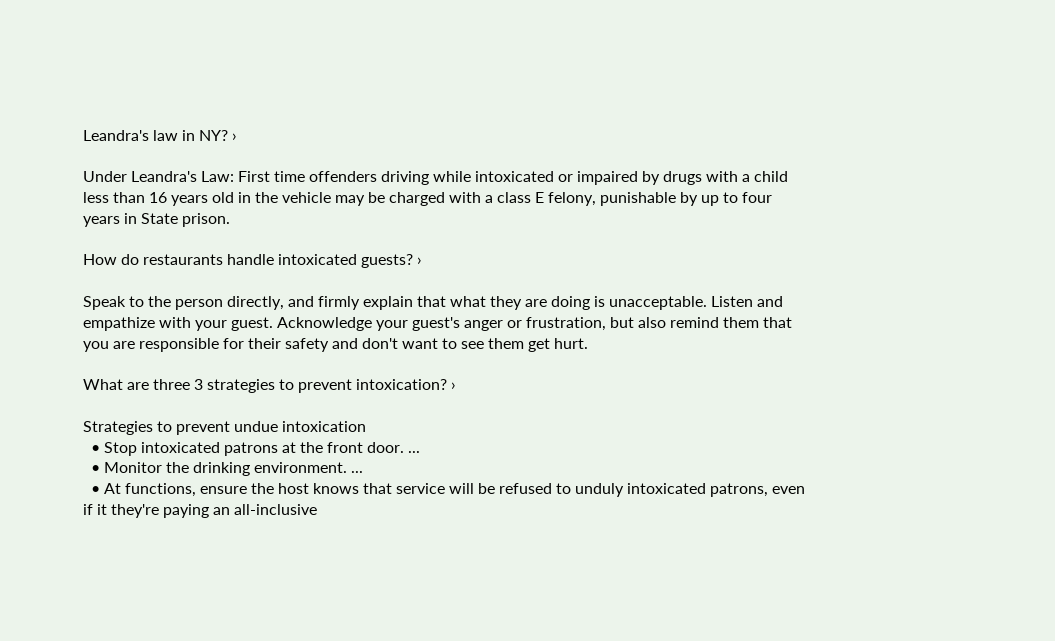Leandra's law in NY? ›

Under Leandra's Law: First time offenders driving while intoxicated or impaired by drugs with a child less than 16 years old in the vehicle may be charged with a class E felony, punishable by up to four years in State prison.

How do restaurants handle intoxicated guests? ›

Speak to the person directly, and firmly explain that what they are doing is unacceptable. Listen and empathize with your guest. Acknowledge your guest's anger or frustration, but also remind them that you are responsible for their safety and don't want to see them get hurt.

What are three 3 strategies to prevent intoxication? ›

Strategies to prevent undue intoxication
  • Stop intoxicated patrons at the front door. ...
  • Monitor the drinking environment. ...
  • At functions, ensure the host knows that service will be refused to unduly intoxicated patrons, even if it they're paying an all-inclusive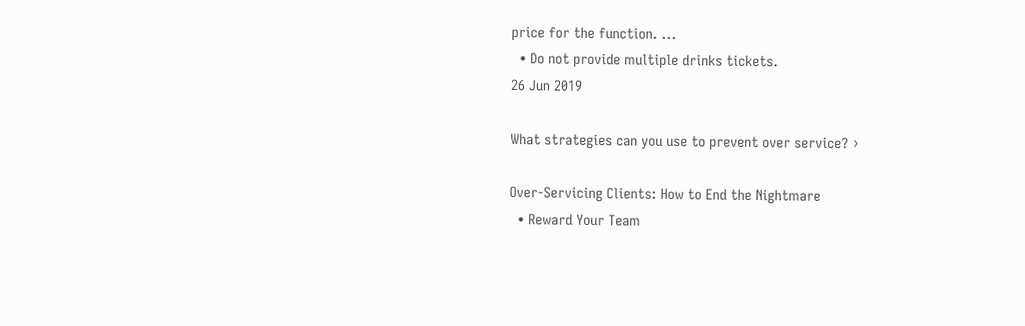price for the function. ...
  • Do not provide multiple drinks tickets.
26 Jun 2019

What strategies can you use to prevent over service? ›

Over-Servicing Clients: How to End the Nightmare
  • Reward Your Team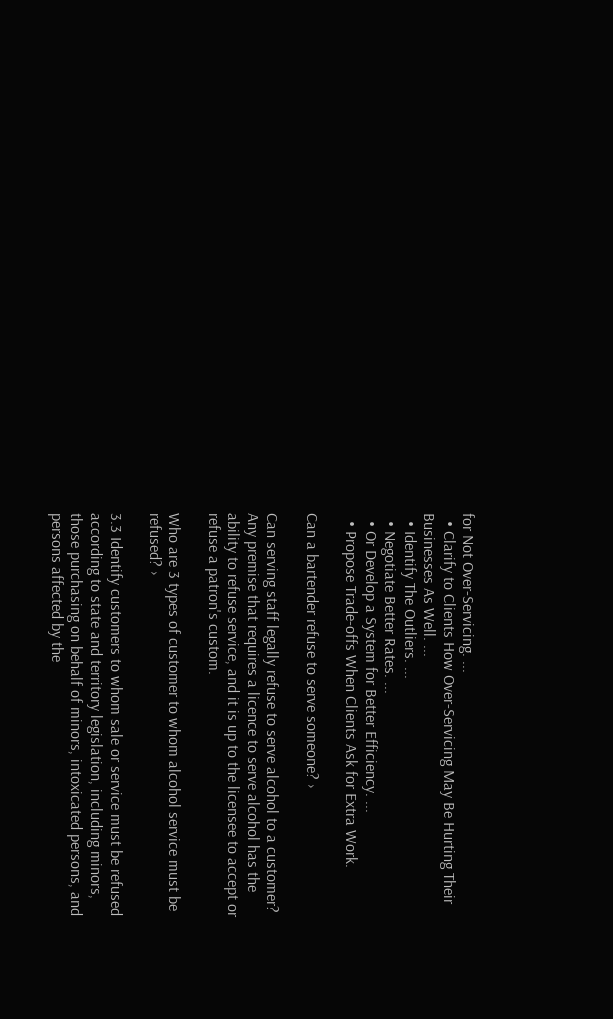for Not Over-Servicing. ...
  • Clarify to Clients How Over-Servicing May Be Hurting Their Businesses As Well. ...
  • Identify The Outliers. ...
  • Negotiate Better Rates. ...
  • Or Develop a System for Better Efficiency. ...
  • Propose Trade-offs When Clients Ask for Extra Work.

Can a bartender refuse to serve someone? ›

Can serving staff legally refuse to serve alcohol to a customer? Any premise that requires a licence to serve alcohol has the ability to refuse service, and it is up to the licensee to accept or refuse a patron's custom.

Who are 3 types of customer to whom alcohol service must be refused? ›

3.3 Identify customers to whom sale or service must be refused according to state and territory legislation, including minors, those purchasing on behalf of minors, intoxicated persons, and persons affected by the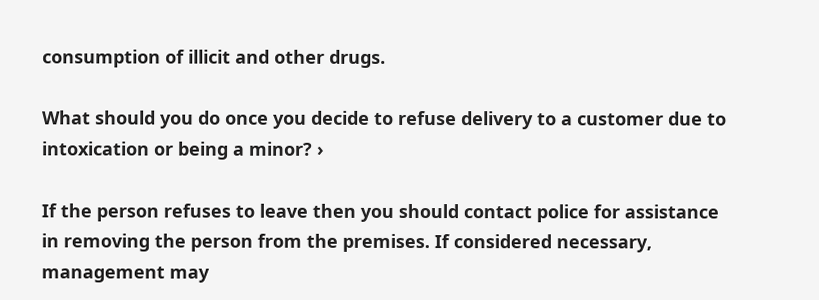consumption of illicit and other drugs.

What should you do once you decide to refuse delivery to a customer due to intoxication or being a minor? ›

If the person refuses to leave then you should contact police for assistance in removing the person from the premises. If considered necessary, management may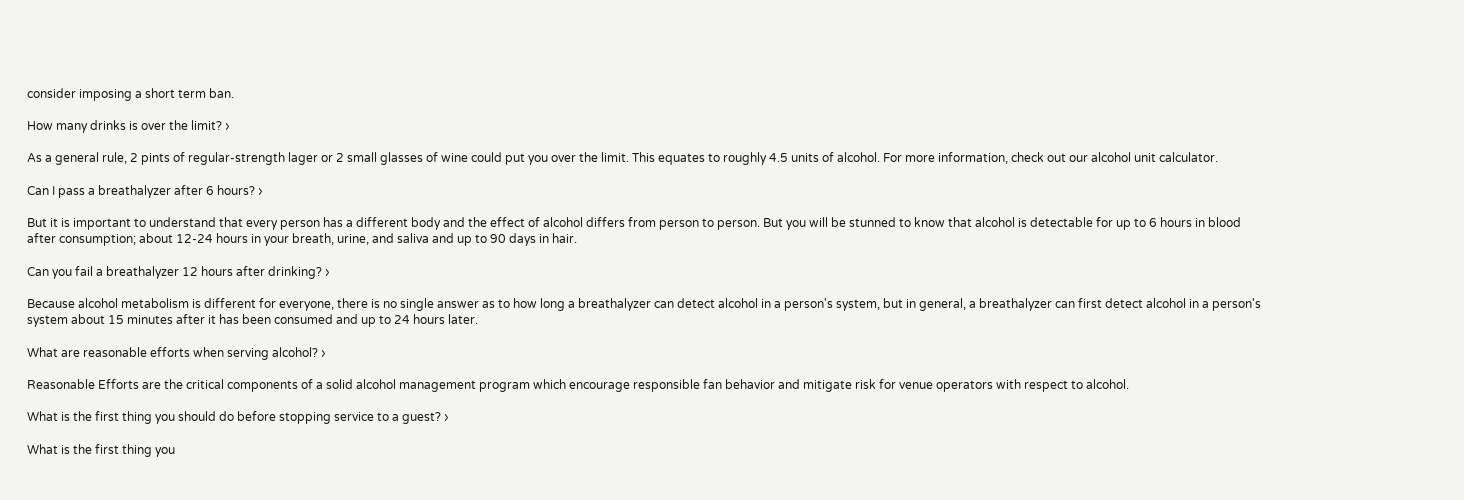consider imposing a short term ban.

How many drinks is over the limit? ›

As a general rule, 2 pints of regular-strength lager or 2 small glasses of wine could put you over the limit. This equates to roughly 4.5 units of alcohol. For more information, check out our alcohol unit calculator.

Can I pass a breathalyzer after 6 hours? ›

But it is important to understand that every person has a different body and the effect of alcohol differs from person to person. But you will be stunned to know that alcohol is detectable for up to 6 hours in blood after consumption; about 12-24 hours in your breath, urine, and saliva and up to 90 days in hair.

Can you fail a breathalyzer 12 hours after drinking? ›

Because alcohol metabolism is different for everyone, there is no single answer as to how long a breathalyzer can detect alcohol in a person's system, but in general, a breathalyzer can first detect alcohol in a person's system about 15 minutes after it has been consumed and up to 24 hours later.

What are reasonable efforts when serving alcohol? ›

Reasonable Efforts are the critical components of a solid alcohol management program which encourage responsible fan behavior and mitigate risk for venue operators with respect to alcohol.

What is the first thing you should do before stopping service to a guest? ›

What is the first thing you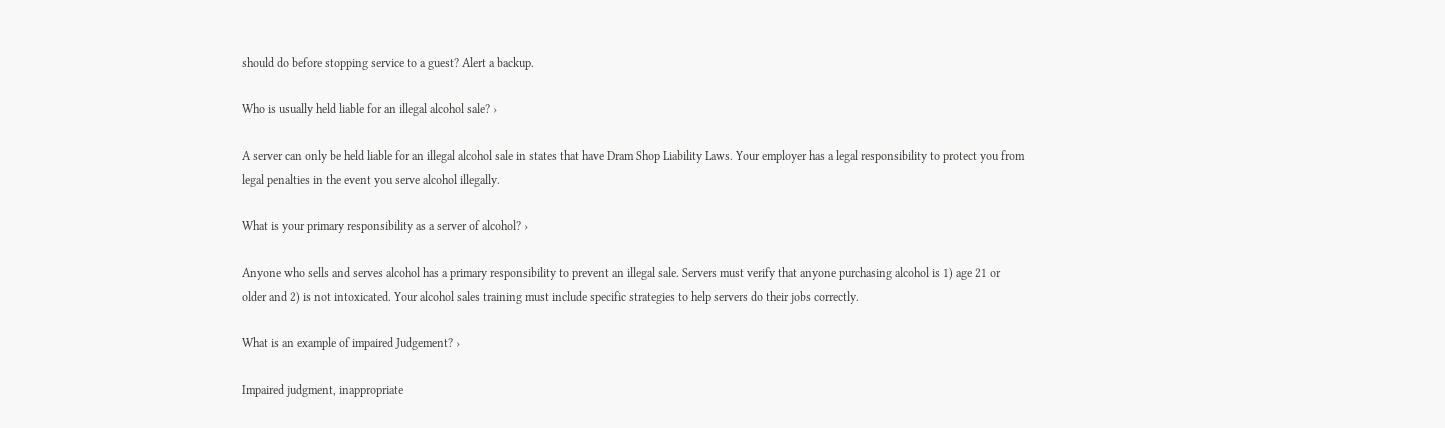should do before stopping service to a guest? Alert a backup.

Who is usually held liable for an illegal alcohol sale? ›

A server can only be held liable for an illegal alcohol sale in states that have Dram Shop Liability Laws. Your employer has a legal responsibility to protect you from legal penalties in the event you serve alcohol illegally.

What is your primary responsibility as a server of alcohol? ›

Anyone who sells and serves alcohol has a primary responsibility to prevent an illegal sale. Servers must verify that anyone purchasing alcohol is 1) age 21 or older and 2) is not intoxicated. Your alcohol sales training must include specific strategies to help servers do their jobs correctly.

What is an example of impaired Judgement? ›

Impaired judgment, inappropriate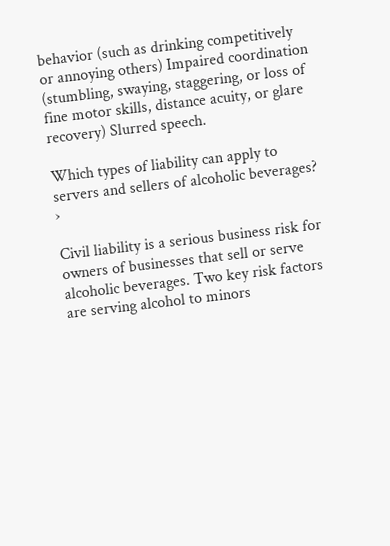behavior (such as drinking competitively or annoying others) Impaired coordination (stumbling, swaying, staggering, or loss of fine motor skills, distance acuity, or glare recovery) Slurred speech.

Which types of liability can apply to servers and sellers of alcoholic beverages? ›

Civil liability is a serious business risk for owners of businesses that sell or serve alcoholic beverages. Two key risk factors are serving alcohol to minors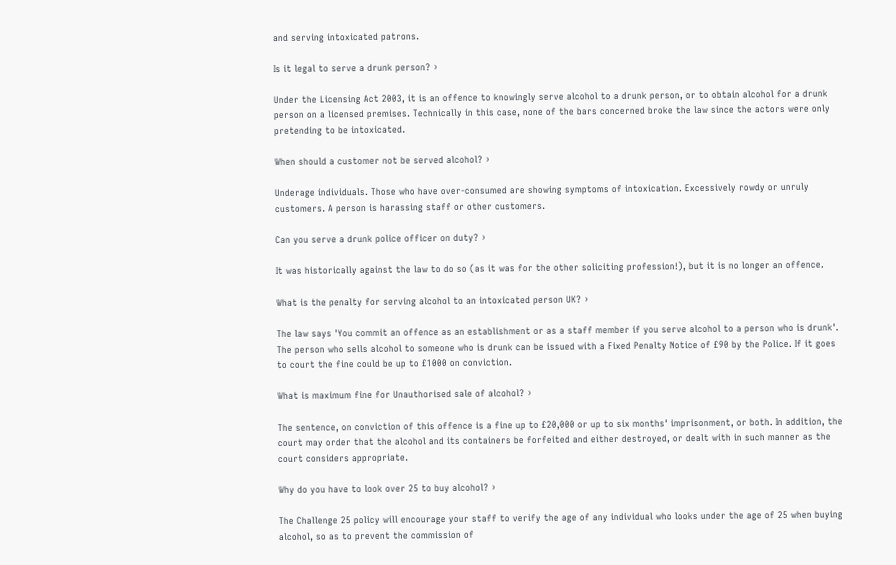and serving intoxicated patrons.

Is it legal to serve a drunk person? ›

Under the Licensing Act 2003, it is an offence to knowingly serve alcohol to a drunk person, or to obtain alcohol for a drunk person on a licensed premises. Technically in this case, none of the bars concerned broke the law since the actors were only pretending to be intoxicated.

When should a customer not be served alcohol? ›

Underage individuals. Those who have over-consumed are showing symptoms of intoxication. Excessively rowdy or unruly customers. A person is harassing staff or other customers.

Can you serve a drunk police officer on duty? ›

It was historically against the law to do so (as it was for the other soliciting profession!), but it is no longer an offence.

What is the penalty for serving alcohol to an intoxicated person UK? ›

The law says 'You commit an offence as an establishment or as a staff member if you serve alcohol to a person who is drunk'. The person who sells alcohol to someone who is drunk can be issued with a Fixed Penalty Notice of £90 by the Police. If it goes to court the fine could be up to £1000 on conviction.

What is maximum fine for Unauthorised sale of alcohol? ›

The sentence, on conviction of this offence is a fine up to £20,000 or up to six months' imprisonment, or both. In addition, the court may order that the alcohol and its containers be forfeited and either destroyed, or dealt with in such manner as the court considers appropriate.

Why do you have to look over 25 to buy alcohol? ›

The Challenge 25 policy will encourage your staff to verify the age of any individual who looks under the age of 25 when buying alcohol, so as to prevent the commission of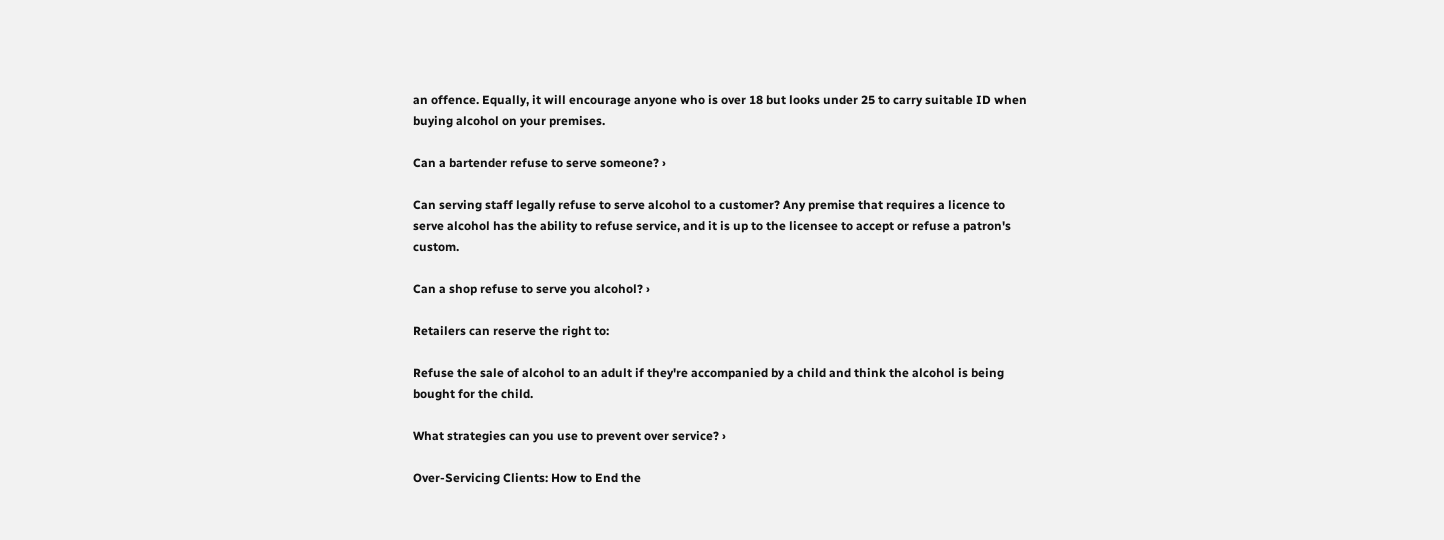an offence. Equally, it will encourage anyone who is over 18 but looks under 25 to carry suitable ID when buying alcohol on your premises.

Can a bartender refuse to serve someone? ›

Can serving staff legally refuse to serve alcohol to a customer? Any premise that requires a licence to serve alcohol has the ability to refuse service, and it is up to the licensee to accept or refuse a patron's custom.

Can a shop refuse to serve you alcohol? ›

Retailers can reserve the right to:

Refuse the sale of alcohol to an adult if they're accompanied by a child and think the alcohol is being bought for the child.

What strategies can you use to prevent over service? ›

Over-Servicing Clients: How to End the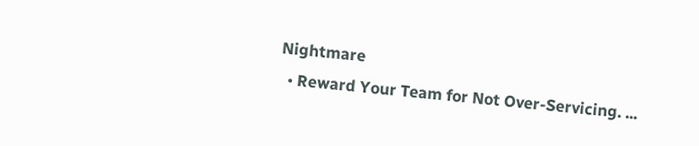Nightmare
  • Reward Your Team for Not Over-Servicing. ...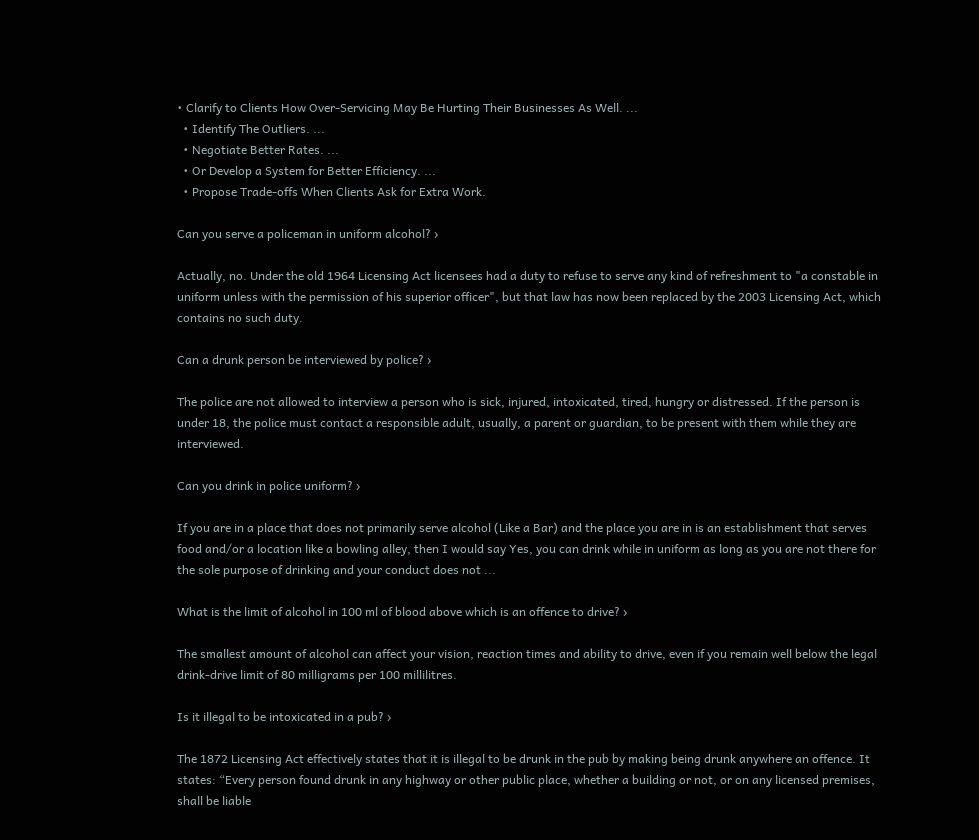• Clarify to Clients How Over-Servicing May Be Hurting Their Businesses As Well. ...
  • Identify The Outliers. ...
  • Negotiate Better Rates. ...
  • Or Develop a System for Better Efficiency. ...
  • Propose Trade-offs When Clients Ask for Extra Work.

Can you serve a policeman in uniform alcohol? ›

Actually, no. Under the old 1964 Licensing Act licensees had a duty to refuse to serve any kind of refreshment to "a constable in uniform unless with the permission of his superior officer", but that law has now been replaced by the 2003 Licensing Act, which contains no such duty.

Can a drunk person be interviewed by police? ›

The police are not allowed to interview a person who is sick, injured, intoxicated, tired, hungry or distressed. If the person is under 18, the police must contact a responsible adult, usually, a parent or guardian, to be present with them while they are interviewed.

Can you drink in police uniform? ›

If you are in a place that does not primarily serve alcohol (Like a Bar) and the place you are in is an establishment that serves food and/or a location like a bowling alley, then I would say Yes, you can drink while in uniform as long as you are not there for the sole purpose of drinking and your conduct does not ...

What is the limit of alcohol in 100 ml of blood above which is an offence to drive? ›

The smallest amount of alcohol can affect your vision, reaction times and ability to drive, even if you remain well below the legal drink-drive limit of 80 milligrams per 100 millilitres.

Is it illegal to be intoxicated in a pub? ›

The 1872 Licensing Act effectively states that it is illegal to be drunk in the pub by making being drunk anywhere an offence. It states: “Every person found drunk in any highway or other public place, whether a building or not, or on any licensed premises, shall be liable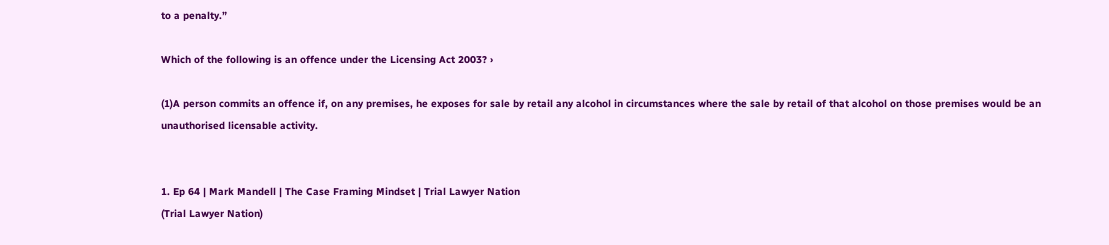to a penalty.”

Which of the following is an offence under the Licensing Act 2003? ›

(1)A person commits an offence if, on any premises, he exposes for sale by retail any alcohol in circumstances where the sale by retail of that alcohol on those premises would be an unauthorised licensable activity.


1. Ep 64 | Mark Mandell | The Case Framing Mindset | Trial Lawyer Nation
(Trial Lawyer Nation)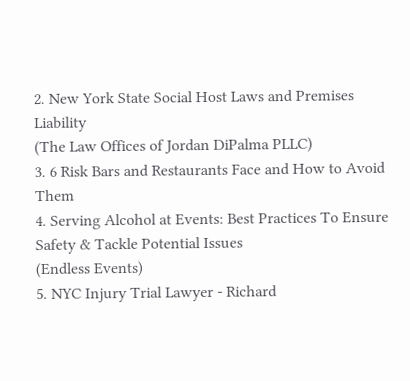2. New York State Social Host Laws and Premises Liability
(The Law Offices of Jordan DiPalma PLLC)
3. 6 Risk Bars and Restaurants Face and How to Avoid Them
4. Serving Alcohol at Events: Best Practices To Ensure Safety & Tackle Potential Issues
(Endless Events)
5. NYC Injury Trial Lawyer - Richard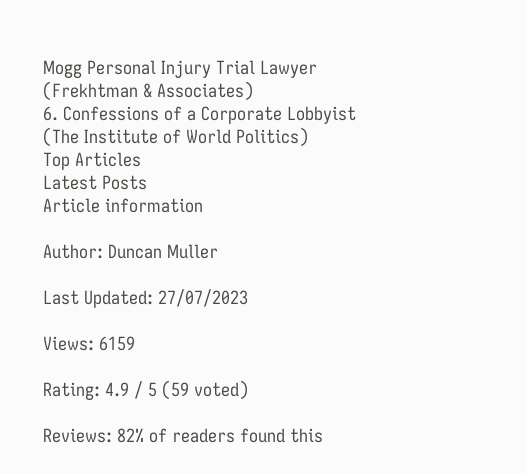Mogg Personal Injury Trial Lawyer
(Frekhtman & Associates)
6. Confessions of a Corporate Lobbyist
(The Institute of World Politics)
Top Articles
Latest Posts
Article information

Author: Duncan Muller

Last Updated: 27/07/2023

Views: 6159

Rating: 4.9 / 5 (59 voted)

Reviews: 82% of readers found this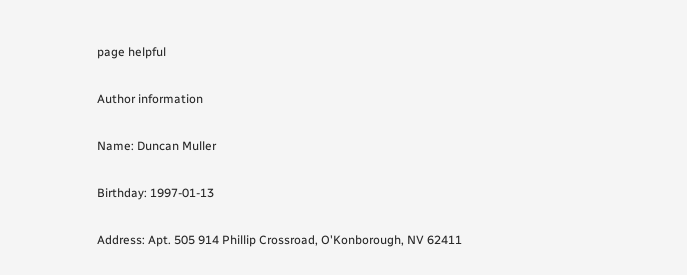page helpful

Author information

Name: Duncan Muller

Birthday: 1997-01-13

Address: Apt. 505 914 Phillip Crossroad, O'Konborough, NV 62411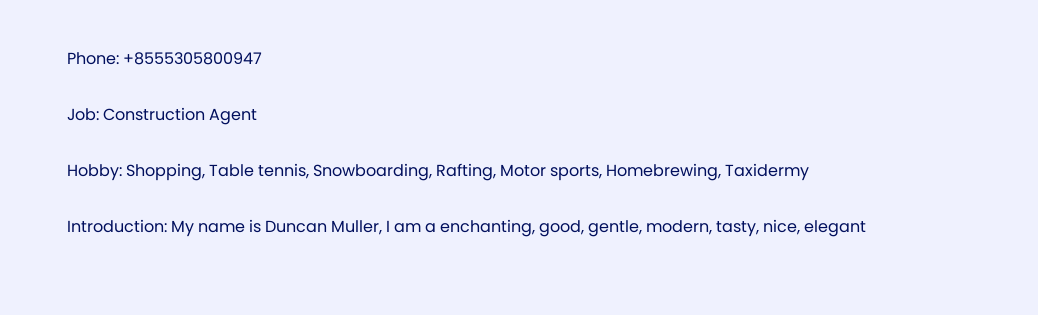Phone: +8555305800947

Job: Construction Agent

Hobby: Shopping, Table tennis, Snowboarding, Rafting, Motor sports, Homebrewing, Taxidermy

Introduction: My name is Duncan Muller, I am a enchanting, good, gentle, modern, tasty, nice, elegant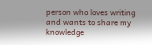person who loves writing and wants to share my knowledge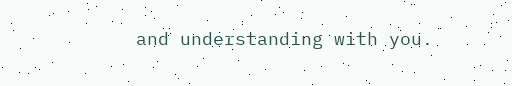and understanding with you.